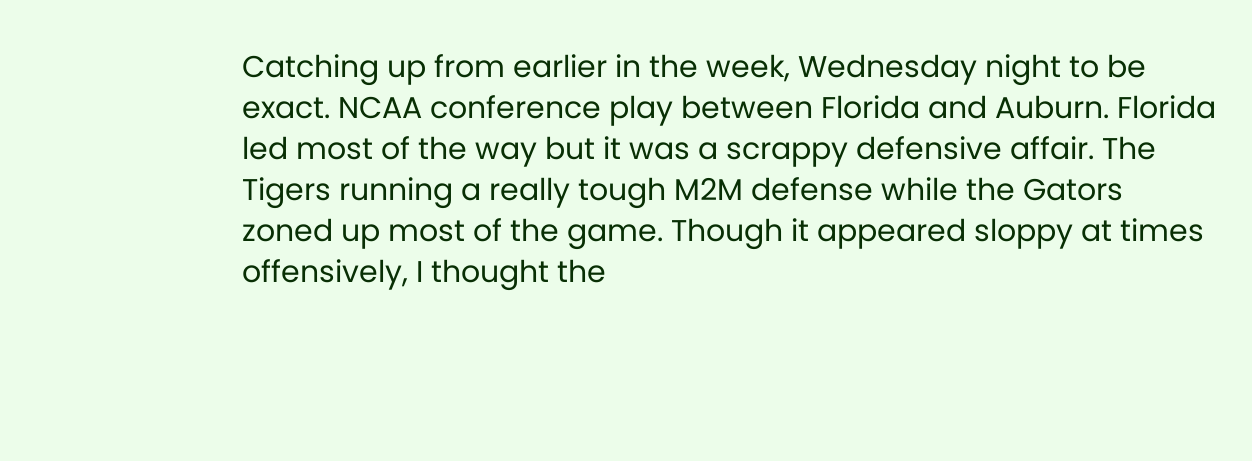Catching up from earlier in the week, Wednesday night to be exact. NCAA conference play between Florida and Auburn. Florida led most of the way but it was a scrappy defensive affair. The Tigers running a really tough M2M defense while the Gators zoned up most of the game. Though it appeared sloppy at times offensively, I thought the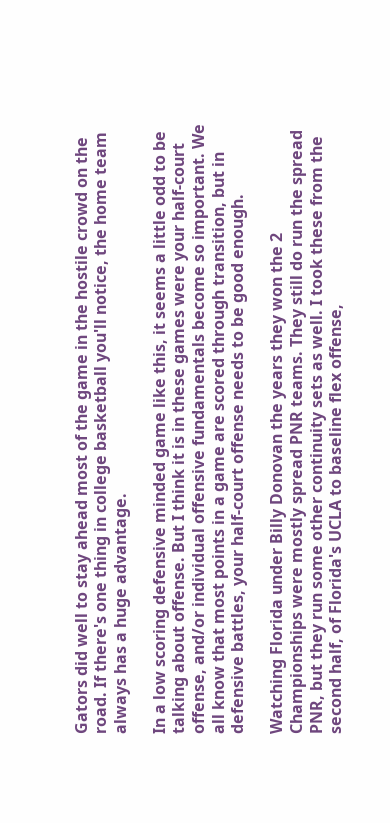Gators did well to stay ahead most of the game in the hostile crowd on the road. If there's one thing in college basketball you'll notice, the home team always has a huge advantage.

In a low scoring defensive minded game like this, it seems a little odd to be talking about offense. But I think it is in these games were your half-court offense, and/or individual offensive fundamentals become so important. We all know that most points in a game are scored through transition, but in defensive battles, your half-court offense needs to be good enough.

Watching Florida under Billy Donovan the years they won the 2 Championships were mostly spread PNR teams. They still do run the spread PNR, but they run some other continuity sets as well. I took these from the second half, of Florida's UCLA to baseline flex offense,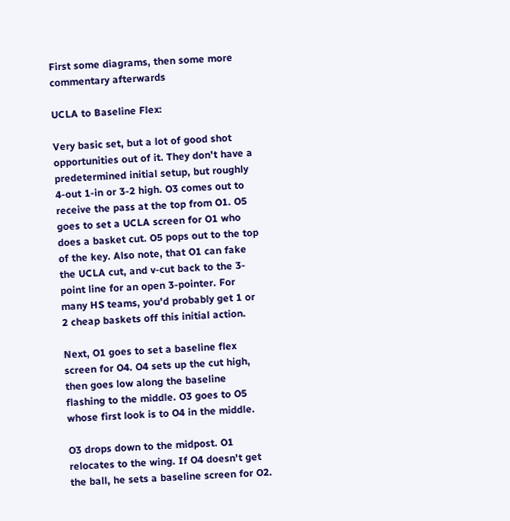First some diagrams, then some more commentary afterwards

UCLA to Baseline Flex:

Very basic set, but a lot of good shot opportunities out of it. They don't have a predetermined initial setup, but roughly 4-out 1-in or 3-2 high. O3 comes out to receive the pass at the top from O1. O5 goes to set a UCLA screen for O1 who does a basket cut. O5 pops out to the top of the key. Also note, that O1 can fake the UCLA cut, and v-cut back to the 3-point line for an open 3-pointer. For many HS teams, you'd probably get 1 or 2 cheap baskets off this initial action.

Next, O1 goes to set a baseline flex screen for O4. O4 sets up the cut high, then goes low along the baseline flashing to the middle. O3 goes to O5 whose first look is to O4 in the middle.

O3 drops down to the midpost. O1 relocates to the wing. If O4 doesn't get the ball, he sets a baseline screen for O2.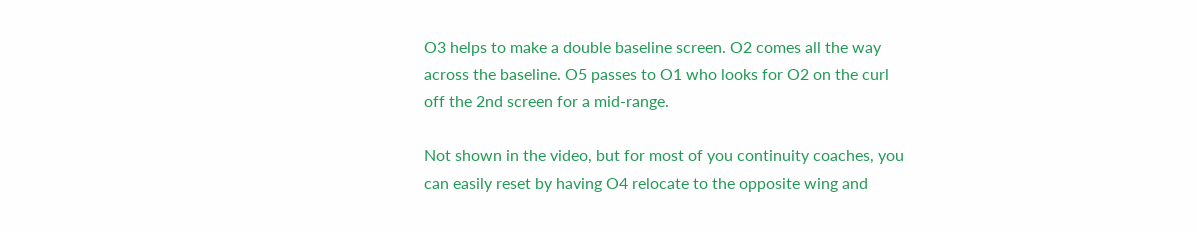O3 helps to make a double baseline screen. O2 comes all the way across the baseline. O5 passes to O1 who looks for O2 on the curl off the 2nd screen for a mid-range.

Not shown in the video, but for most of you continuity coaches, you can easily reset by having O4 relocate to the opposite wing and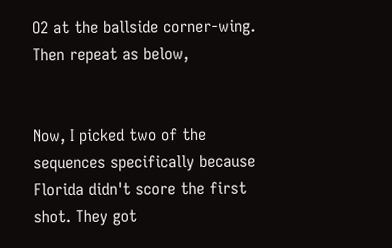O2 at the ballside corner-wing. Then repeat as below,


Now, I picked two of the sequences specifically because Florida didn't score the first shot. They got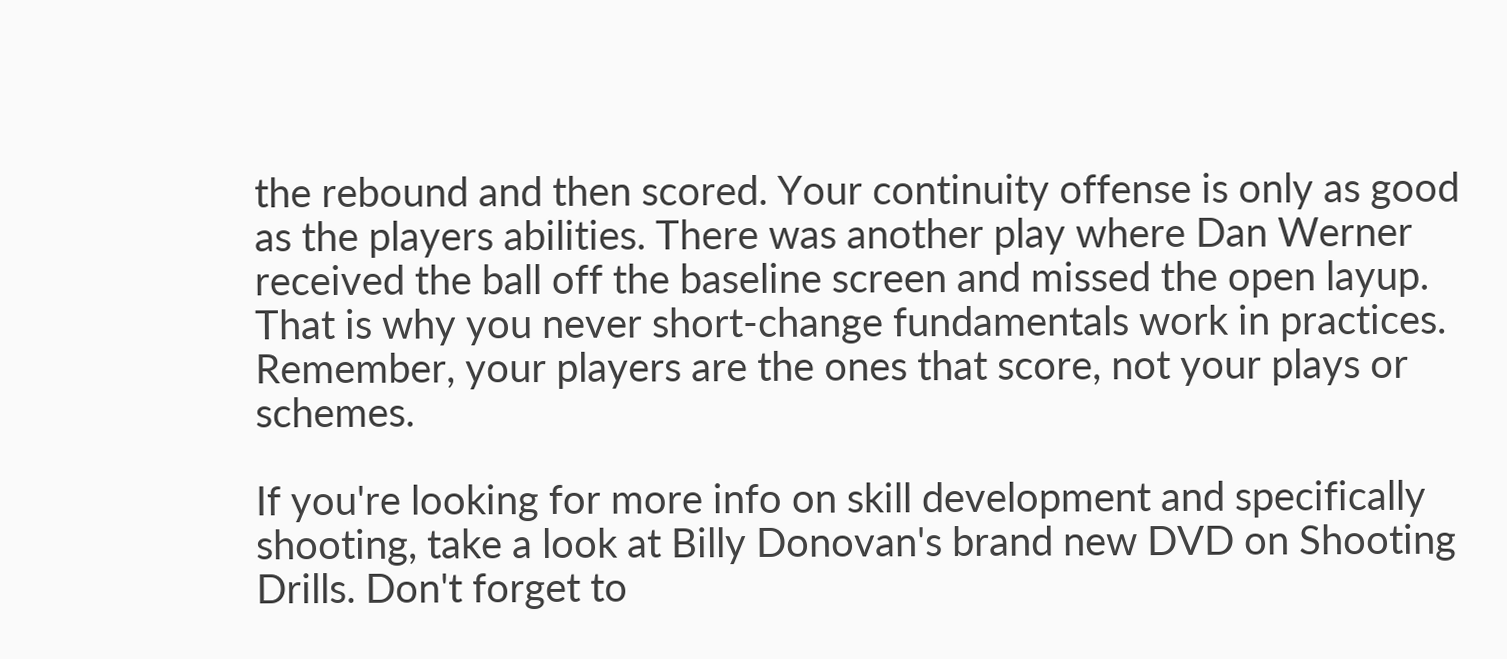the rebound and then scored. Your continuity offense is only as good as the players abilities. There was another play where Dan Werner received the ball off the baseline screen and missed the open layup. That is why you never short-change fundamentals work in practices. Remember, your players are the ones that score, not your plays or schemes.

If you're looking for more info on skill development and specifically shooting, take a look at Billy Donovan's brand new DVD on Shooting Drills. Don't forget to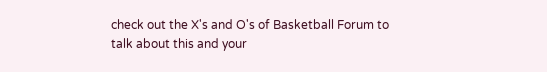check out the X's and O's of Basketball Forum to talk about this and your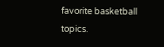favorite basketball topics.